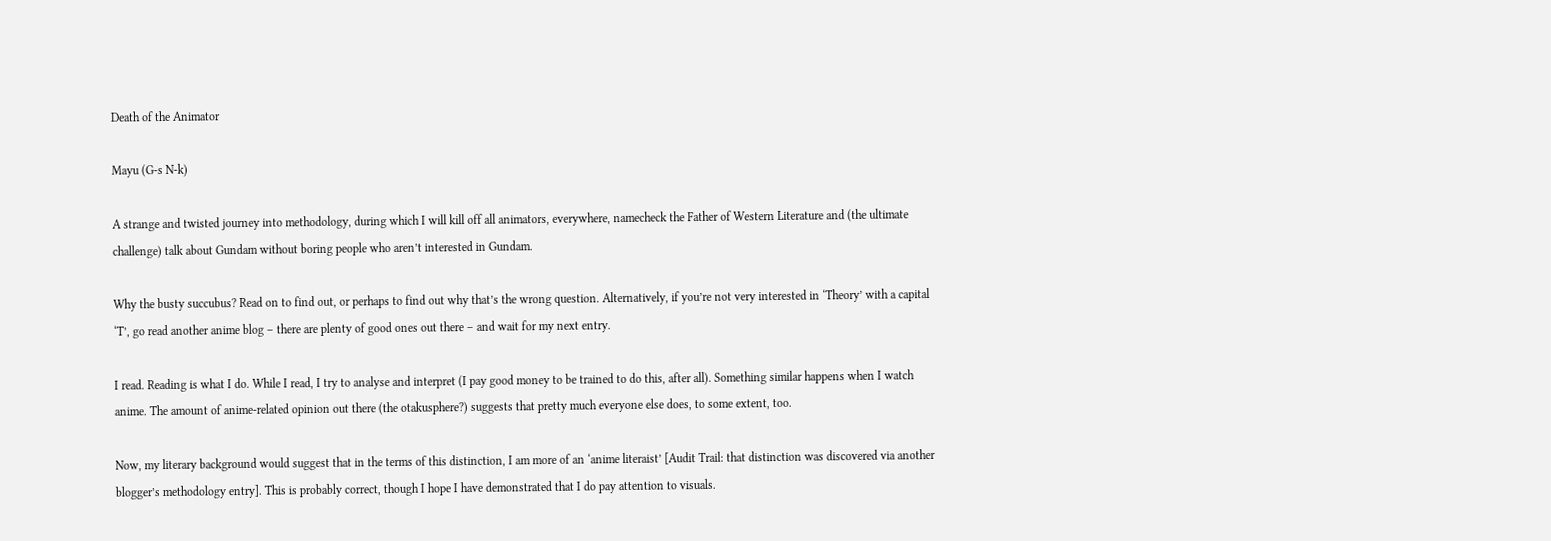Death of the Animator

Mayu (G-s N-k)

A strange and twisted journey into methodology, during which I will kill off all animators, everywhere, namecheck the Father of Western Literature and (the ultimate challenge) talk about Gundam without boring people who aren’t interested in Gundam.

Why the busty succubus? Read on to find out, or perhaps to find out why that’s the wrong question. Alternatively, if you’re not very interested in ‘Theory’ with a capital ‘T’, go read another anime blog – there are plenty of good ones out there – and wait for my next entry.

I read. Reading is what I do. While I read, I try to analyse and interpret (I pay good money to be trained to do this, after all). Something similar happens when I watch anime. The amount of anime-related opinion out there (the otakusphere?) suggests that pretty much everyone else does, to some extent, too.

Now, my literary background would suggest that in the terms of this distinction, I am more of an ‘anime literaist’ [Audit Trail: that distinction was discovered via another blogger’s methodology entry]. This is probably correct, though I hope I have demonstrated that I do pay attention to visuals.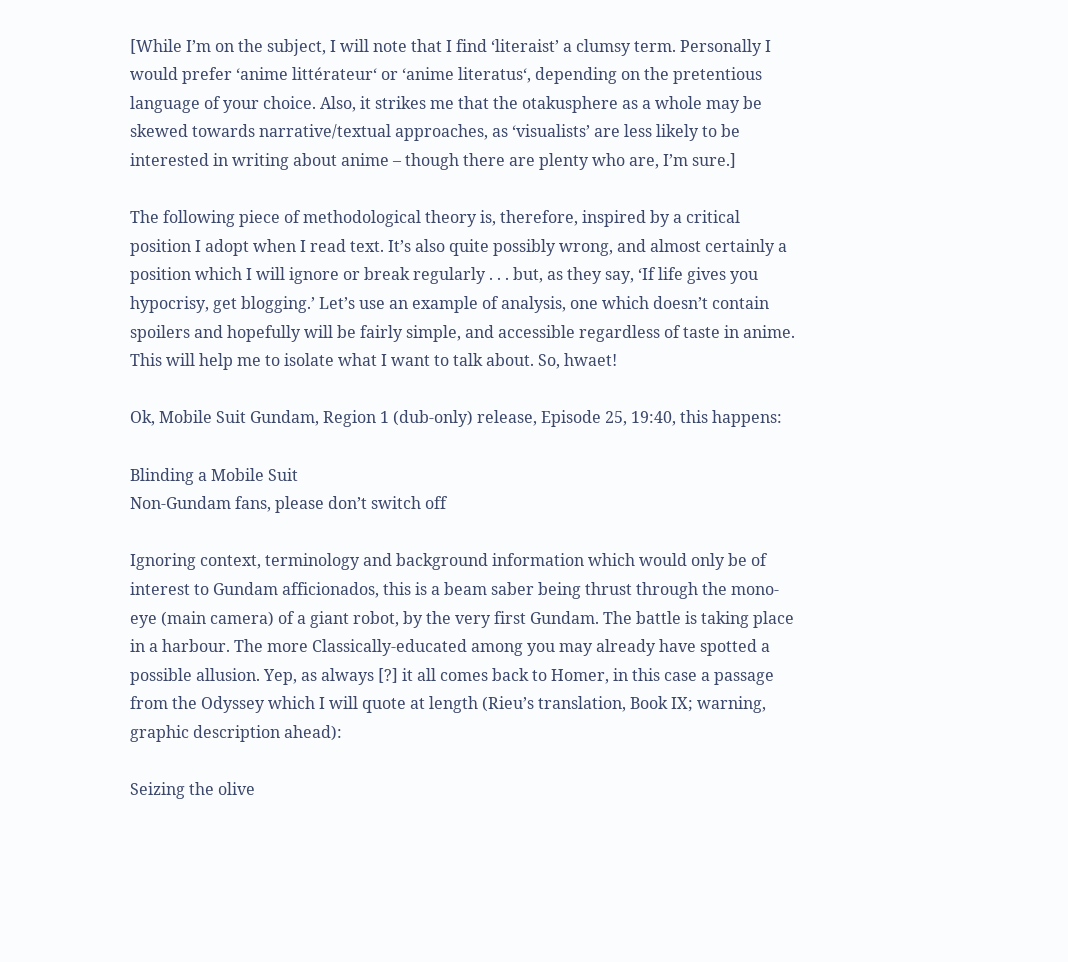[While I’m on the subject, I will note that I find ‘literaist’ a clumsy term. Personally I would prefer ‘anime littérateur‘ or ‘anime literatus‘, depending on the pretentious language of your choice. Also, it strikes me that the otakusphere as a whole may be skewed towards narrative/textual approaches, as ‘visualists’ are less likely to be interested in writing about anime – though there are plenty who are, I’m sure.]

The following piece of methodological theory is, therefore, inspired by a critical position I adopt when I read text. It’s also quite possibly wrong, and almost certainly a position which I will ignore or break regularly . . . but, as they say, ‘If life gives you hypocrisy, get blogging.’ Let’s use an example of analysis, one which doesn’t contain spoilers and hopefully will be fairly simple, and accessible regardless of taste in anime. This will help me to isolate what I want to talk about. So, hwaet!

Ok, Mobile Suit Gundam, Region 1 (dub-only) release, Episode 25, 19:40, this happens:

Blinding a Mobile Suit
Non-Gundam fans, please don’t switch off

Ignoring context, terminology and background information which would only be of interest to Gundam afficionados, this is a beam saber being thrust through the mono-eye (main camera) of a giant robot, by the very first Gundam. The battle is taking place in a harbour. The more Classically-educated among you may already have spotted a possible allusion. Yep, as always [?] it all comes back to Homer, in this case a passage from the Odyssey which I will quote at length (Rieu’s translation, Book IX; warning, graphic description ahead):

Seizing the olive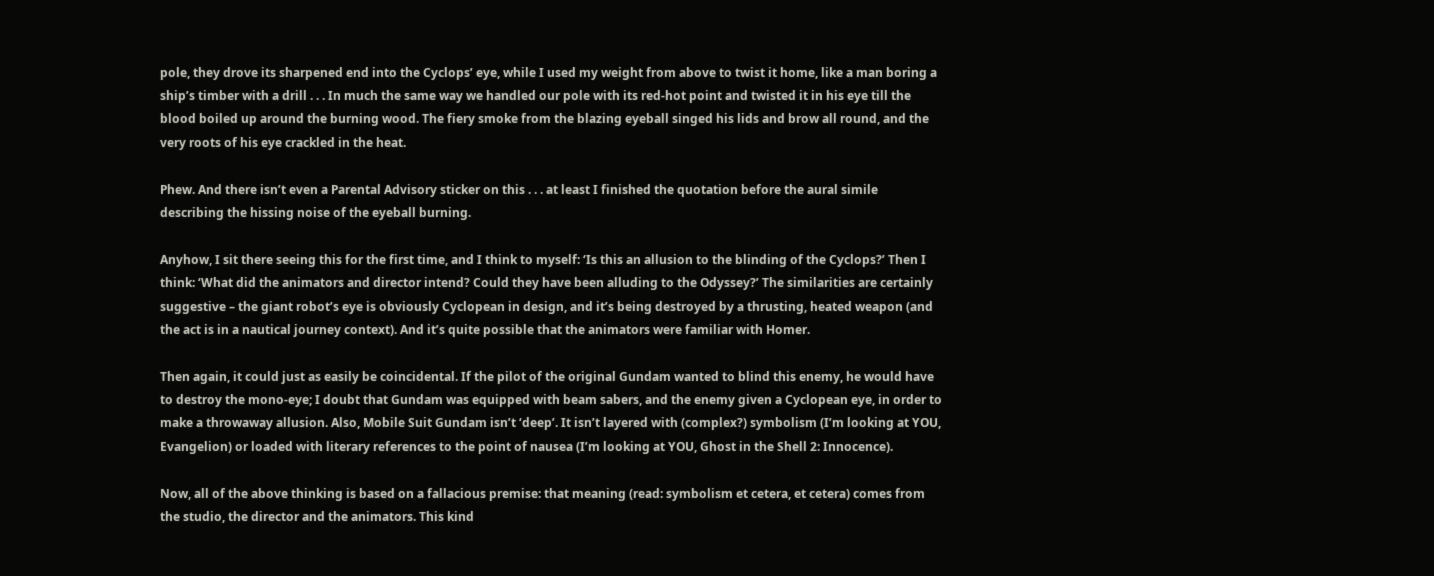pole, they drove its sharpened end into the Cyclops’ eye, while I used my weight from above to twist it home, like a man boring a ship’s timber with a drill . . . In much the same way we handled our pole with its red-hot point and twisted it in his eye till the blood boiled up around the burning wood. The fiery smoke from the blazing eyeball singed his lids and brow all round, and the very roots of his eye crackled in the heat.

Phew. And there isn’t even a Parental Advisory sticker on this . . . at least I finished the quotation before the aural simile describing the hissing noise of the eyeball burning.

Anyhow, I sit there seeing this for the first time, and I think to myself: ‘Is this an allusion to the blinding of the Cyclops?’ Then I think: ‘What did the animators and director intend? Could they have been alluding to the Odyssey?’ The similarities are certainly suggestive – the giant robot’s eye is obviously Cyclopean in design, and it’s being destroyed by a thrusting, heated weapon (and the act is in a nautical journey context). And it’s quite possible that the animators were familiar with Homer.

Then again, it could just as easily be coincidental. If the pilot of the original Gundam wanted to blind this enemy, he would have to destroy the mono-eye; I doubt that Gundam was equipped with beam sabers, and the enemy given a Cyclopean eye, in order to make a throwaway allusion. Also, Mobile Suit Gundam isn’t ‘deep’. It isn’t layered with (complex?) symbolism (I’m looking at YOU, Evangelion) or loaded with literary references to the point of nausea (I’m looking at YOU, Ghost in the Shell 2: Innocence).

Now, all of the above thinking is based on a fallacious premise: that meaning (read: symbolism et cetera, et cetera) comes from the studio, the director and the animators. This kind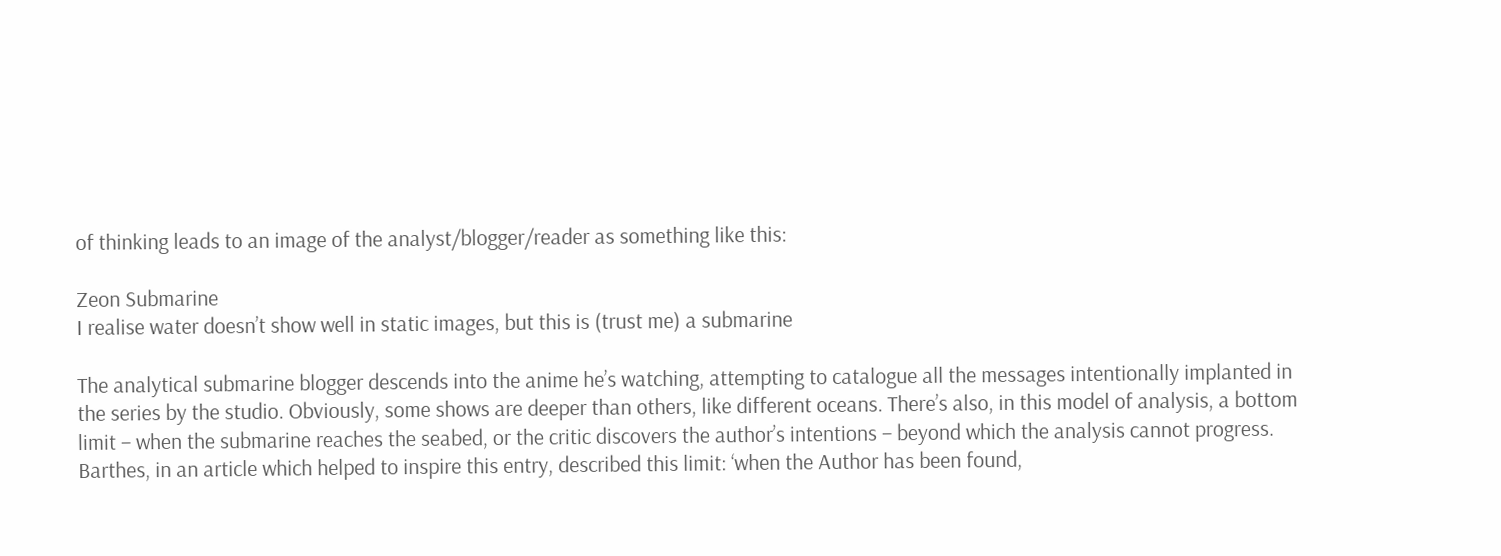of thinking leads to an image of the analyst/blogger/reader as something like this:

Zeon Submarine
I realise water doesn’t show well in static images, but this is (trust me) a submarine

The analytical submarine blogger descends into the anime he’s watching, attempting to catalogue all the messages intentionally implanted in the series by the studio. Obviously, some shows are deeper than others, like different oceans. There’s also, in this model of analysis, a bottom limit – when the submarine reaches the seabed, or the critic discovers the author’s intentions – beyond which the analysis cannot progress. Barthes, in an article which helped to inspire this entry, described this limit: ‘when the Author has been found,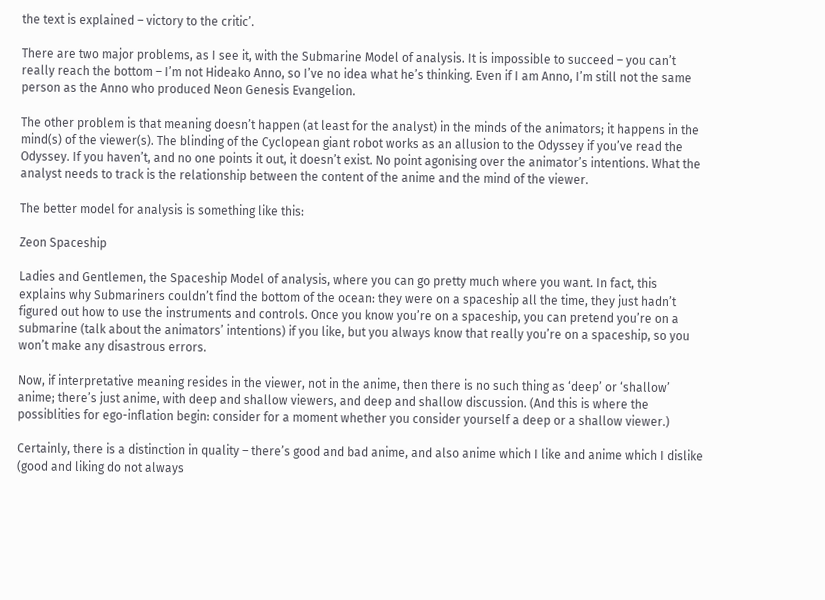the text is explained – victory to the critic’.

There are two major problems, as I see it, with the Submarine Model of analysis. It is impossible to succeed – you can’t really reach the bottom – I’m not Hideako Anno, so I’ve no idea what he’s thinking. Even if I am Anno, I’m still not the same person as the Anno who produced Neon Genesis Evangelion.

The other problem is that meaning doesn’t happen (at least for the analyst) in the minds of the animators; it happens in the mind(s) of the viewer(s). The blinding of the Cyclopean giant robot works as an allusion to the Odyssey if you’ve read the Odyssey. If you haven’t, and no one points it out, it doesn’t exist. No point agonising over the animator’s intentions. What the analyst needs to track is the relationship between the content of the anime and the mind of the viewer.

The better model for analysis is something like this:

Zeon Spaceship

Ladies and Gentlemen, the Spaceship Model of analysis, where you can go pretty much where you want. In fact, this explains why Submariners couldn’t find the bottom of the ocean: they were on a spaceship all the time, they just hadn’t figured out how to use the instruments and controls. Once you know you’re on a spaceship, you can pretend you’re on a submarine (talk about the animators’ intentions) if you like, but you always know that really you’re on a spaceship, so you won’t make any disastrous errors.

Now, if interpretative meaning resides in the viewer, not in the anime, then there is no such thing as ‘deep’ or ‘shallow’ anime; there’s just anime, with deep and shallow viewers, and deep and shallow discussion. (And this is where the possiblities for ego-inflation begin: consider for a moment whether you consider yourself a deep or a shallow viewer.)

Certainly, there is a distinction in quality – there’s good and bad anime, and also anime which I like and anime which I dislike (good and liking do not always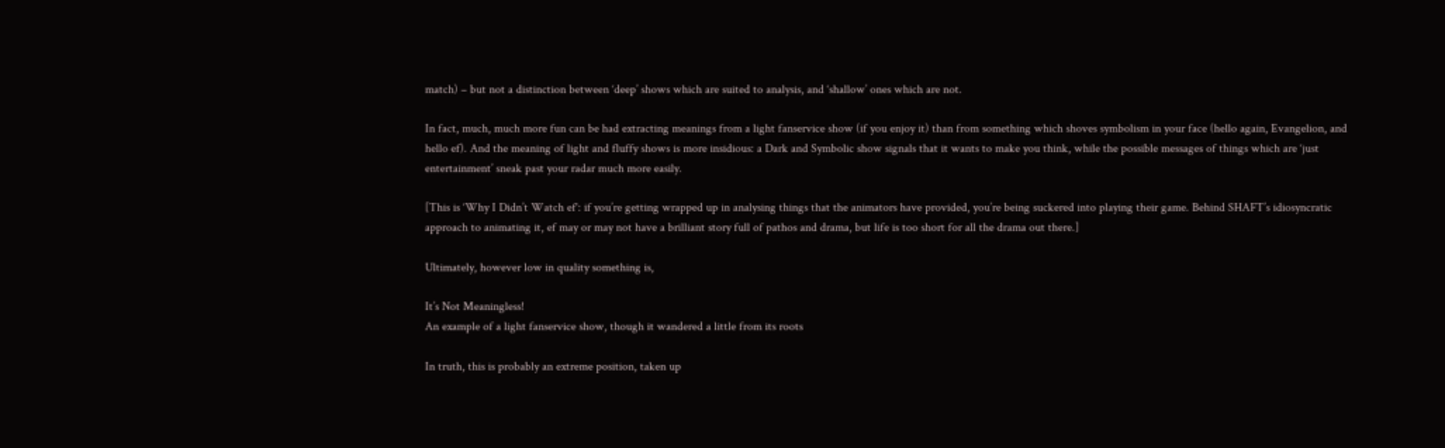match) – but not a distinction between ‘deep’ shows which are suited to analysis, and ‘shallow’ ones which are not.

In fact, much, much more fun can be had extracting meanings from a light fanservice show (if you enjoy it) than from something which shoves symbolism in your face (hello again, Evangelion, and hello ef). And the meaning of light and fluffy shows is more insidious: a Dark and Symbolic show signals that it wants to make you think, while the possible messages of things which are ‘just entertainment’ sneak past your radar much more easily.

[This is ‘Why I Didn’t Watch ef‘: if you’re getting wrapped up in analysing things that the animators have provided, you’re being suckered into playing their game. Behind SHAFT’s idiosyncratic approach to animating it, ef may or may not have a brilliant story full of pathos and drama, but life is too short for all the drama out there.]

Ultimately, however low in quality something is,

It’s Not Meaningless!
An example of a light fanservice show, though it wandered a little from its roots

In truth, this is probably an extreme position, taken up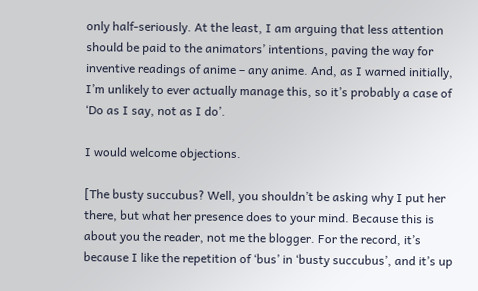only half-seriously. At the least, I am arguing that less attention should be paid to the animators’ intentions, paving the way for inventive readings of anime – any anime. And, as I warned initially, I’m unlikely to ever actually manage this, so it’s probably a case of ‘Do as I say, not as I do’.

I would welcome objections.

[The busty succubus? Well, you shouldn’t be asking why I put her there, but what her presence does to your mind. Because this is about you the reader, not me the blogger. For the record, it’s because I like the repetition of ‘bus’ in ‘busty succubus’, and it’s up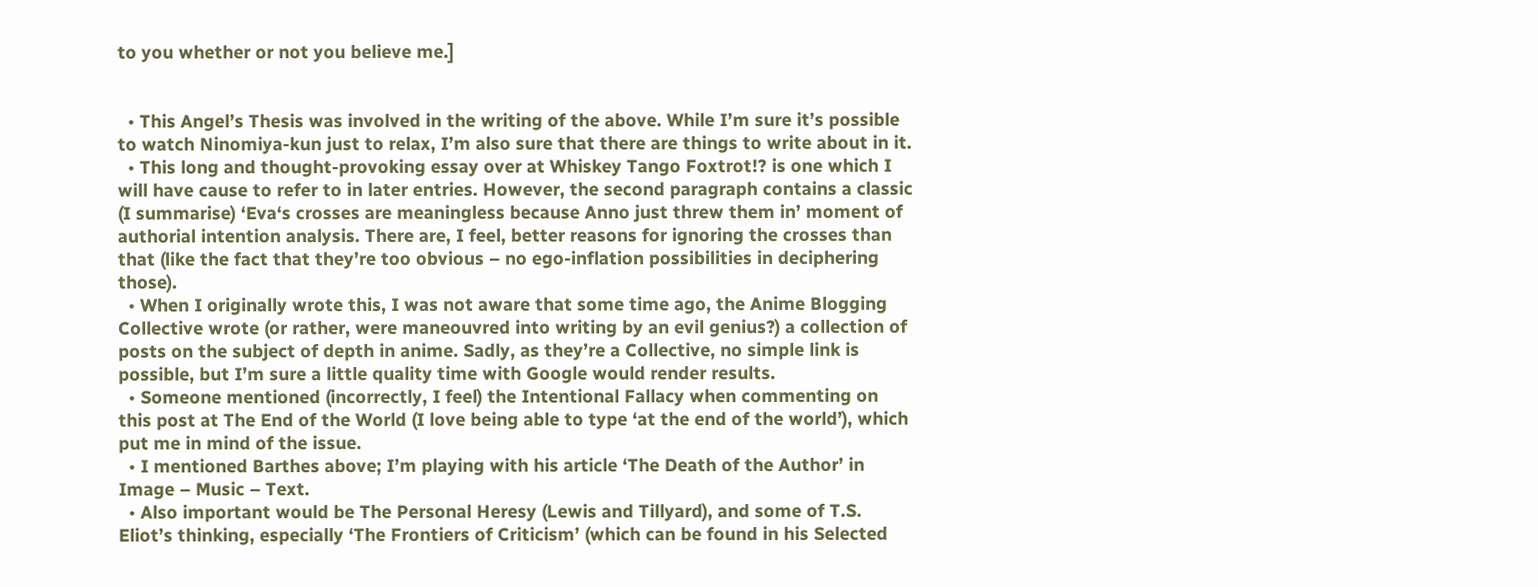to you whether or not you believe me.]


  • This Angel’s Thesis was involved in the writing of the above. While I’m sure it’s possible to watch Ninomiya-kun just to relax, I’m also sure that there are things to write about in it.
  • This long and thought-provoking essay over at Whiskey Tango Foxtrot!? is one which I will have cause to refer to in later entries. However, the second paragraph contains a classic (I summarise) ‘Eva‘s crosses are meaningless because Anno just threw them in’ moment of authorial intention analysis. There are, I feel, better reasons for ignoring the crosses than that (like the fact that they’re too obvious – no ego-inflation possibilities in deciphering those).
  • When I originally wrote this, I was not aware that some time ago, the Anime Blogging Collective wrote (or rather, were maneouvred into writing by an evil genius?) a collection of posts on the subject of depth in anime. Sadly, as they’re a Collective, no simple link is possible, but I’m sure a little quality time with Google would render results.
  • Someone mentioned (incorrectly, I feel) the Intentional Fallacy when commenting on this post at The End of the World (I love being able to type ‘at the end of the world’), which put me in mind of the issue.
  • I mentioned Barthes above; I’m playing with his article ‘The Death of the Author’ in Image – Music – Text.
  • Also important would be The Personal Heresy (Lewis and Tillyard), and some of T.S. Eliot’s thinking, especially ‘The Frontiers of Criticism’ (which can be found in his Selected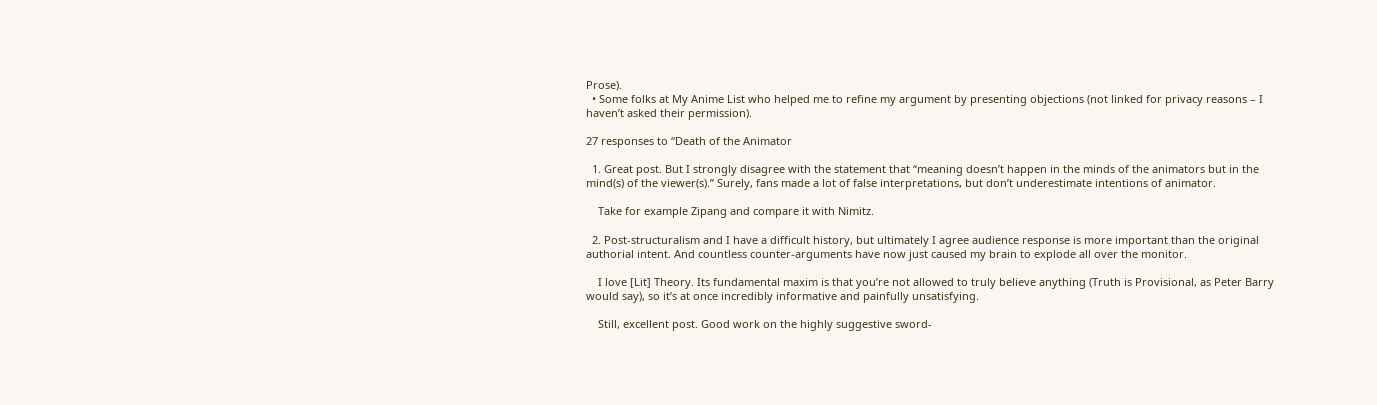Prose).
  • Some folks at My Anime List who helped me to refine my argument by presenting objections (not linked for privacy reasons – I haven’t asked their permission).

27 responses to “Death of the Animator

  1. Great post. But I strongly disagree with the statement that “meaning doesn’t happen in the minds of the animators but in the mind(s) of the viewer(s).” Surely, fans made a lot of false interpretations, but don’t underestimate intentions of animator.

    Take for example Zipang and compare it with Nimitz.

  2. Post-structuralism and I have a difficult history, but ultimately I agree audience response is more important than the original authorial intent. And countless counter-arguments have now just caused my brain to explode all over the monitor.

    I love [Lit] Theory. Its fundamental maxim is that you’re not allowed to truly believe anything (Truth is Provisional, as Peter Barry would say), so it’s at once incredibly informative and painfully unsatisfying.

    Still, excellent post. Good work on the highly suggestive sword-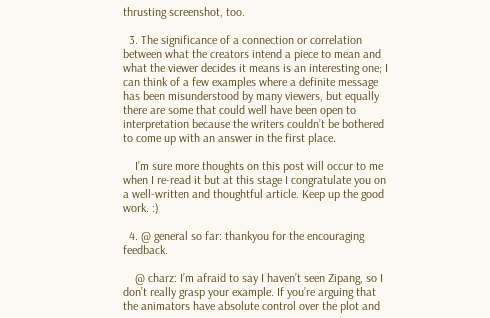thrusting screenshot, too.

  3. The significance of a connection or correlation between what the creators intend a piece to mean and what the viewer decides it means is an interesting one; I can think of a few examples where a definite message has been misunderstood by many viewers, but equally there are some that could well have been open to interpretation because the writers couldn’t be bothered to come up with an answer in the first place.

    I’m sure more thoughts on this post will occur to me when I re-read it but at this stage I congratulate you on a well-written and thoughtful article. Keep up the good work. :)

  4. @ general so far: thankyou for the encouraging feedback.

    @ charz: I’m afraid to say I haven’t seen Zipang, so I don’t really grasp your example. If you’re arguing that the animators have absolute control over the plot and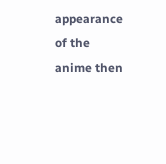appearance of the anime then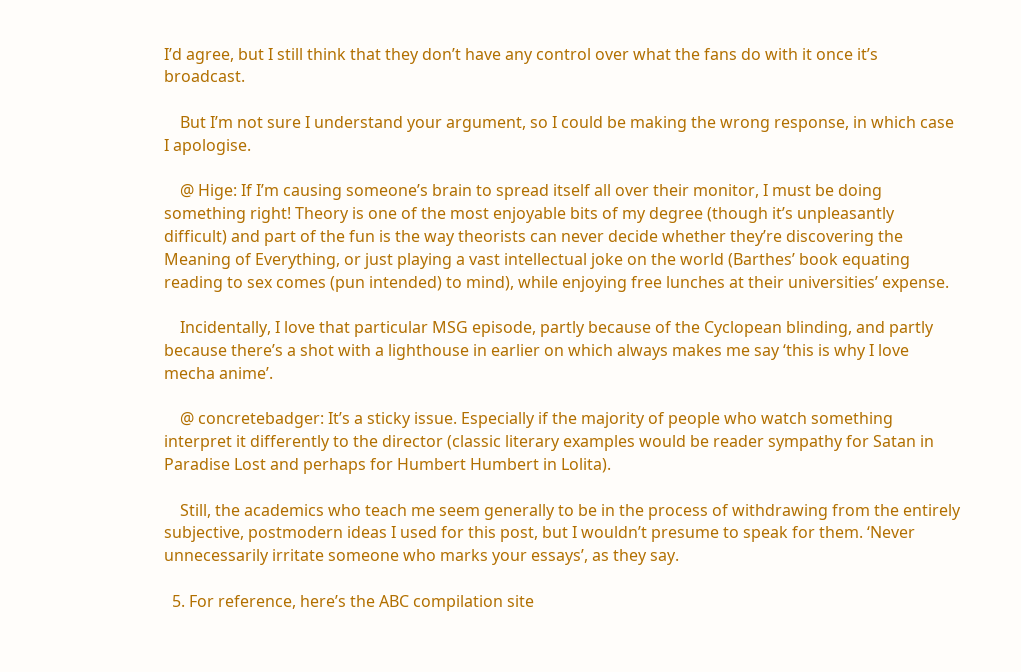I’d agree, but I still think that they don’t have any control over what the fans do with it once it’s broadcast.

    But I’m not sure I understand your argument, so I could be making the wrong response, in which case I apologise.

    @ Hige: If I’m causing someone’s brain to spread itself all over their monitor, I must be doing something right! Theory is one of the most enjoyable bits of my degree (though it’s unpleasantly difficult) and part of the fun is the way theorists can never decide whether they’re discovering the Meaning of Everything, or just playing a vast intellectual joke on the world (Barthes’ book equating reading to sex comes (pun intended) to mind), while enjoying free lunches at their universities’ expense.

    Incidentally, I love that particular MSG episode, partly because of the Cyclopean blinding, and partly because there’s a shot with a lighthouse in earlier on which always makes me say ‘this is why I love mecha anime’.

    @ concretebadger: It’s a sticky issue. Especially if the majority of people who watch something interpret it differently to the director (classic literary examples would be reader sympathy for Satan in Paradise Lost and perhaps for Humbert Humbert in Lolita).

    Still, the academics who teach me seem generally to be in the process of withdrawing from the entirely subjective, postmodern ideas I used for this post, but I wouldn’t presume to speak for them. ‘Never unnecessarily irritate someone who marks your essays’, as they say.

  5. For reference, here’s the ABC compilation site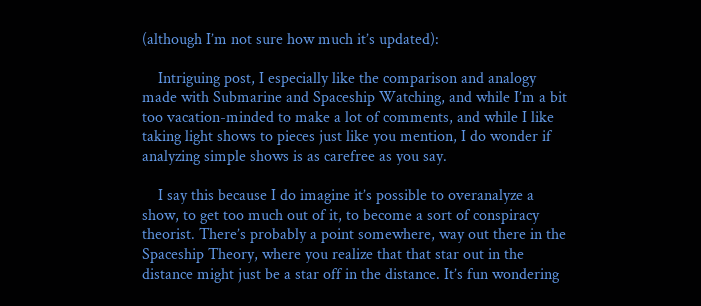(although I’m not sure how much it’s updated):

    Intriguing post, I especially like the comparison and analogy made with Submarine and Spaceship Watching, and while I’m a bit too vacation-minded to make a lot of comments, and while I like taking light shows to pieces just like you mention, I do wonder if analyzing simple shows is as carefree as you say.

    I say this because I do imagine it’s possible to overanalyze a show, to get too much out of it, to become a sort of conspiracy theorist. There’s probably a point somewhere, way out there in the Spaceship Theory, where you realize that that star out in the distance might just be a star off in the distance. It’s fun wondering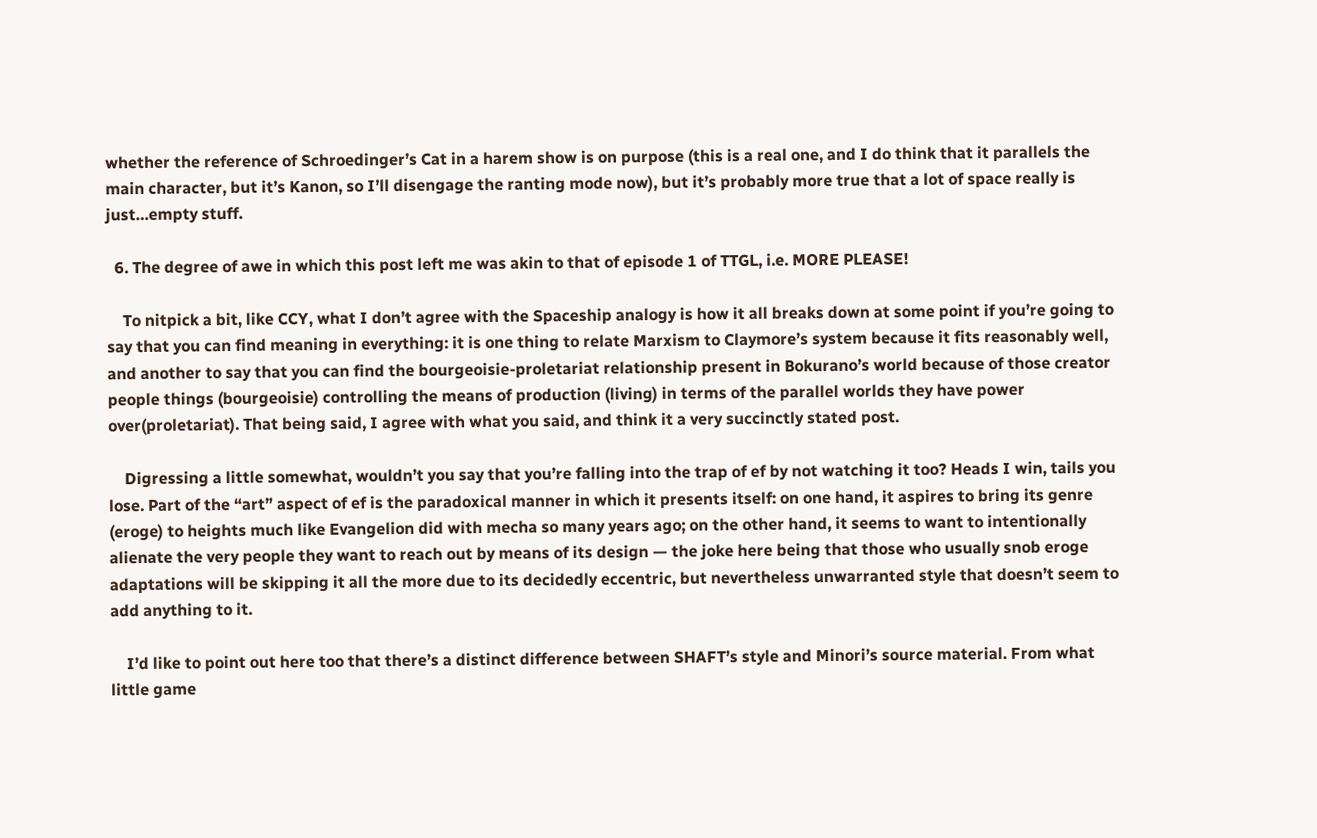whether the reference of Schroedinger’s Cat in a harem show is on purpose (this is a real one, and I do think that it parallels the main character, but it’s Kanon, so I’ll disengage the ranting mode now), but it’s probably more true that a lot of space really is just…empty stuff.

  6. The degree of awe in which this post left me was akin to that of episode 1 of TTGL, i.e. MORE PLEASE!

    To nitpick a bit, like CCY, what I don’t agree with the Spaceship analogy is how it all breaks down at some point if you’re going to say that you can find meaning in everything: it is one thing to relate Marxism to Claymore’s system because it fits reasonably well, and another to say that you can find the bourgeoisie-proletariat relationship present in Bokurano’s world because of those creator people things (bourgeoisie) controlling the means of production (living) in terms of the parallel worlds they have power over(proletariat). That being said, I agree with what you said, and think it a very succinctly stated post.

    Digressing a little somewhat, wouldn’t you say that you’re falling into the trap of ef by not watching it too? Heads I win, tails you lose. Part of the “art” aspect of ef is the paradoxical manner in which it presents itself: on one hand, it aspires to bring its genre (eroge) to heights much like Evangelion did with mecha so many years ago; on the other hand, it seems to want to intentionally alienate the very people they want to reach out by means of its design — the joke here being that those who usually snob eroge adaptations will be skipping it all the more due to its decidedly eccentric, but nevertheless unwarranted style that doesn’t seem to add anything to it.

    I’d like to point out here too that there’s a distinct difference between SHAFT’s style and Minori’s source material. From what little game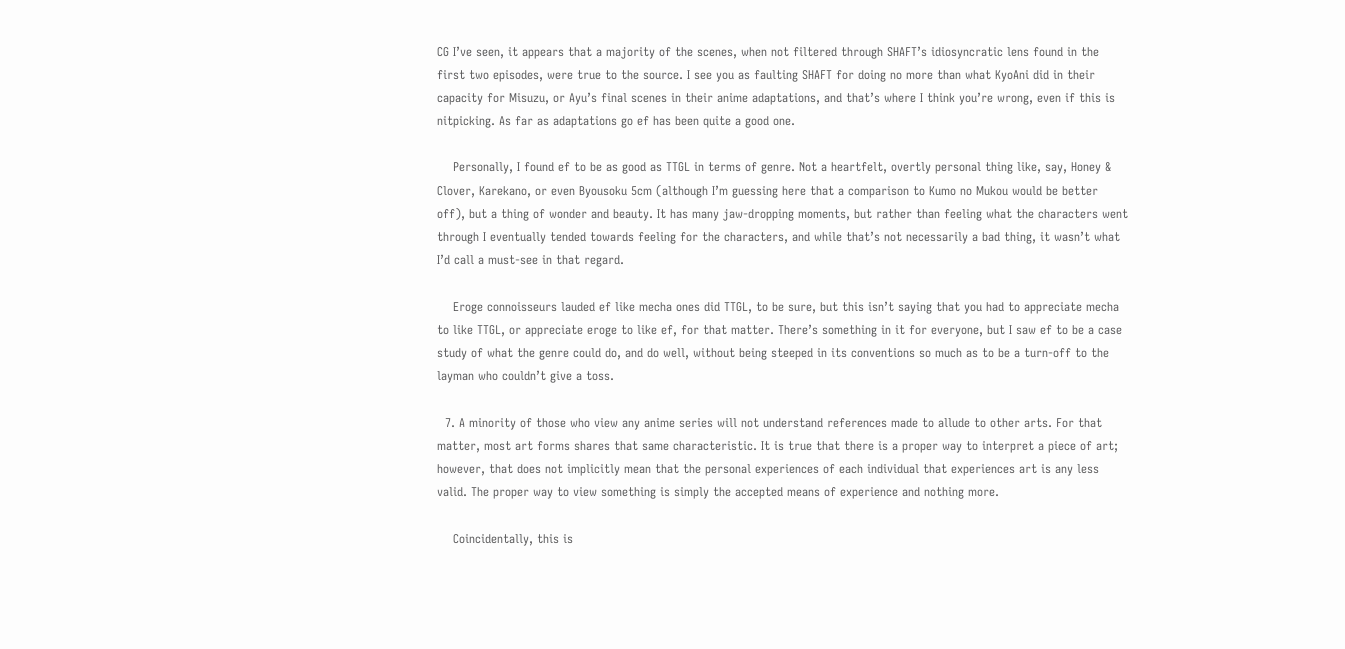CG I’ve seen, it appears that a majority of the scenes, when not filtered through SHAFT’s idiosyncratic lens found in the first two episodes, were true to the source. I see you as faulting SHAFT for doing no more than what KyoAni did in their capacity for Misuzu, or Ayu’s final scenes in their anime adaptations, and that’s where I think you’re wrong, even if this is nitpicking. As far as adaptations go ef has been quite a good one.

    Personally, I found ef to be as good as TTGL in terms of genre. Not a heartfelt, overtly personal thing like, say, Honey & Clover, Karekano, or even Byousoku 5cm (although I’m guessing here that a comparison to Kumo no Mukou would be better off), but a thing of wonder and beauty. It has many jaw-dropping moments, but rather than feeling what the characters went through I eventually tended towards feeling for the characters, and while that’s not necessarily a bad thing, it wasn’t what I’d call a must-see in that regard.

    Eroge connoisseurs lauded ef like mecha ones did TTGL, to be sure, but this isn’t saying that you had to appreciate mecha to like TTGL, or appreciate eroge to like ef, for that matter. There’s something in it for everyone, but I saw ef to be a case study of what the genre could do, and do well, without being steeped in its conventions so much as to be a turn-off to the layman who couldn’t give a toss.

  7. A minority of those who view any anime series will not understand references made to allude to other arts. For that matter, most art forms shares that same characteristic. It is true that there is a proper way to interpret a piece of art; however, that does not implicitly mean that the personal experiences of each individual that experiences art is any less valid. The proper way to view something is simply the accepted means of experience and nothing more.

    Coincidentally, this is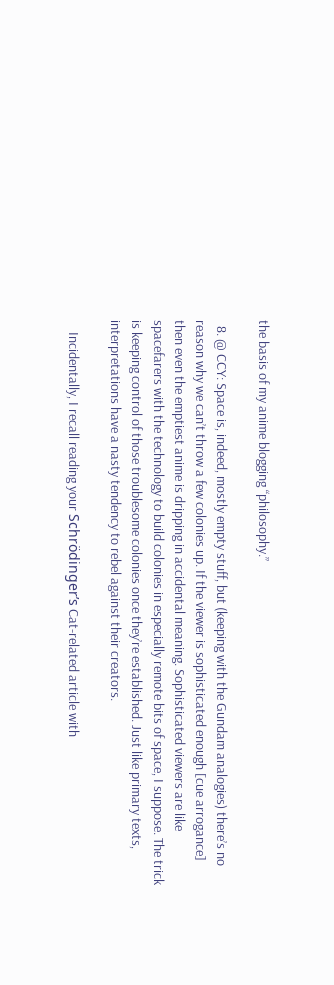the basis of my anime blogging “philosophy.”

  8. @ CCY: Space is, indeed, mostly empty stuff, but (keeping with the Gundam analogies) there’s no reason why we can’t throw a few colonies up. If the viewer is sophisticated enough [cue arrogance] then even the emptiest anime is dripping in accidental meaning. Sophisticated viewers are like spacefarers with the technology to build colonies in especially remote bits of space, I suppose. The trick is keeping control of those troublesome colonies once they’re established. Just like primary texts, interpretations have a nasty tendency to rebel against their creators.

    Incidentally, I recall reading your Schrödinger’s Cat-related article with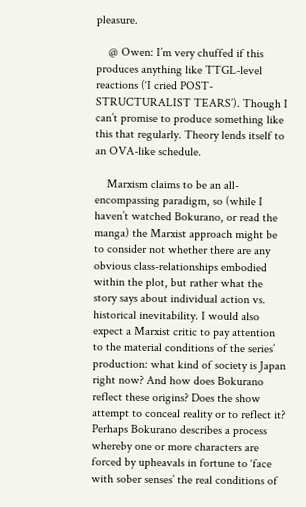pleasure.

    @ Owen: I’m very chuffed if this produces anything like TTGL-level reactions (‘I cried POST-STRUCTURALIST TEARS’). Though I can’t promise to produce something like this that regularly. Theory lends itself to an OVA-like schedule.

    Marxism claims to be an all-encompassing paradigm, so (while I haven’t watched Bokurano, or read the manga) the Marxist approach might be to consider not whether there are any obvious class-relationships embodied within the plot, but rather what the story says about individual action vs. historical inevitability. I would also expect a Marxist critic to pay attention to the material conditions of the series’ production: what kind of society is Japan right now? And how does Bokurano reflect these origins? Does the show attempt to conceal reality or to reflect it? Perhaps Bokurano describes a process whereby one or more characters are forced by upheavals in fortune to ‘face with sober senses’ the real conditions of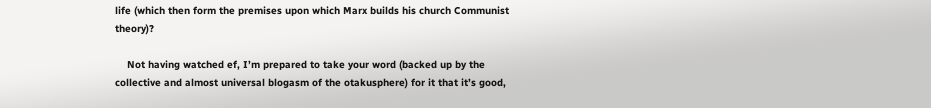life (which then form the premises upon which Marx builds his church Communist theory)?

    Not having watched ef, I’m prepared to take your word (backed up by the collective and almost universal blogasm of the otakusphere) for it that it’s good,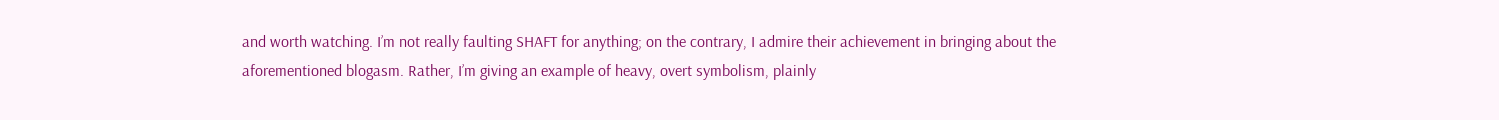and worth watching. I’m not really faulting SHAFT for anything; on the contrary, I admire their achievement in bringing about the aforementioned blogasm. Rather, I’m giving an example of heavy, overt symbolism, plainly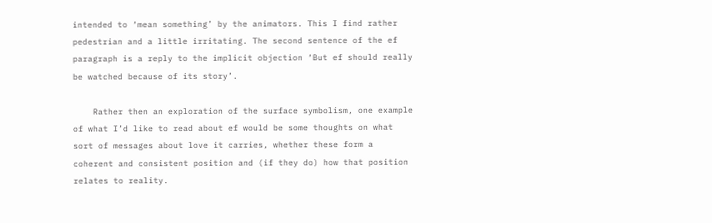intended to ‘mean something’ by the animators. This I find rather pedestrian and a little irritating. The second sentence of the ef paragraph is a reply to the implicit objection ‘But ef should really be watched because of its story’.

    Rather then an exploration of the surface symbolism, one example of what I’d like to read about ef would be some thoughts on what sort of messages about love it carries, whether these form a coherent and consistent position and (if they do) how that position relates to reality.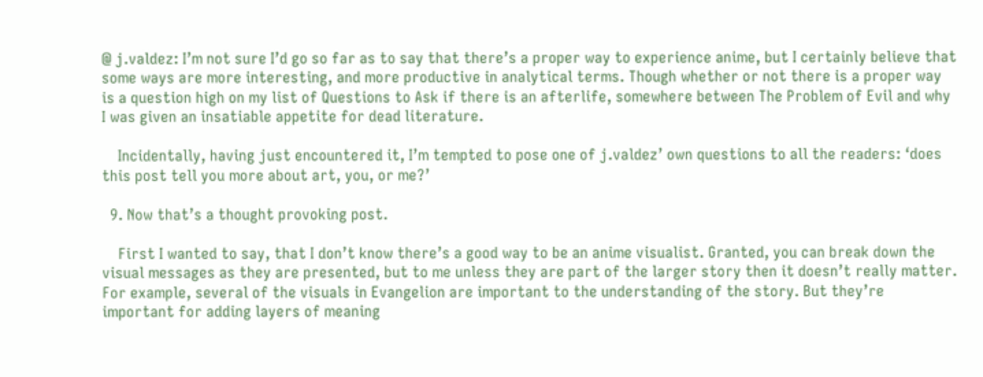@ j.valdez: I’m not sure I’d go so far as to say that there’s a proper way to experience anime, but I certainly believe that some ways are more interesting, and more productive in analytical terms. Though whether or not there is a proper way is a question high on my list of Questions to Ask if there is an afterlife, somewhere between The Problem of Evil and why I was given an insatiable appetite for dead literature.

    Incidentally, having just encountered it, I’m tempted to pose one of j.valdez’ own questions to all the readers: ‘does this post tell you more about art, you, or me?’

  9. Now that’s a thought provoking post.

    First I wanted to say, that I don’t know there’s a good way to be an anime visualist. Granted, you can break down the visual messages as they are presented, but to me unless they are part of the larger story then it doesn’t really matter. For example, several of the visuals in Evangelion are important to the understanding of the story. But they’re important for adding layers of meaning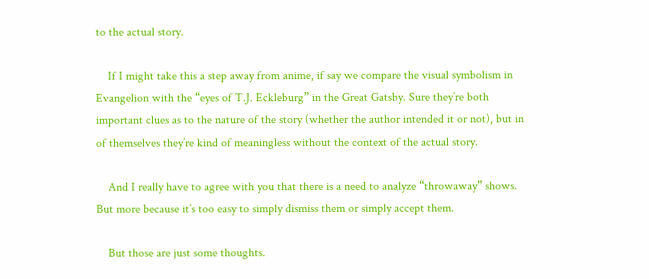to the actual story.

    If I might take this a step away from anime, if say we compare the visual symbolism in Evangelion with the “eyes of T.J. Eckleburg” in the Great Gatsby. Sure they’re both important clues as to the nature of the story (whether the author intended it or not), but in of themselves they’re kind of meaningless without the context of the actual story.

    And I really have to agree with you that there is a need to analyze “throwaway” shows. But more because it’s too easy to simply dismiss them or simply accept them.

    But those are just some thoughts.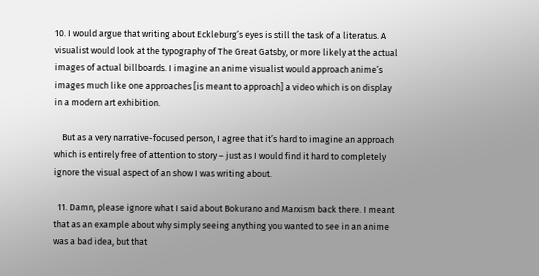10. I would argue that writing about Eckleburg’s eyes is still the task of a literatus. A visualist would look at the typography of The Great Gatsby, or more likely at the actual images of actual billboards. I imagine an anime visualist would approach anime’s images much like one approaches [is meant to approach] a video which is on display in a modern art exhibition.

    But as a very narrative-focused person, I agree that it’s hard to imagine an approach which is entirely free of attention to story – just as I would find it hard to completely ignore the visual aspect of an show I was writing about.

  11. Damn, please ignore what I said about Bokurano and Marxism back there. I meant that as an example about why simply seeing anything you wanted to see in an anime was a bad idea, but that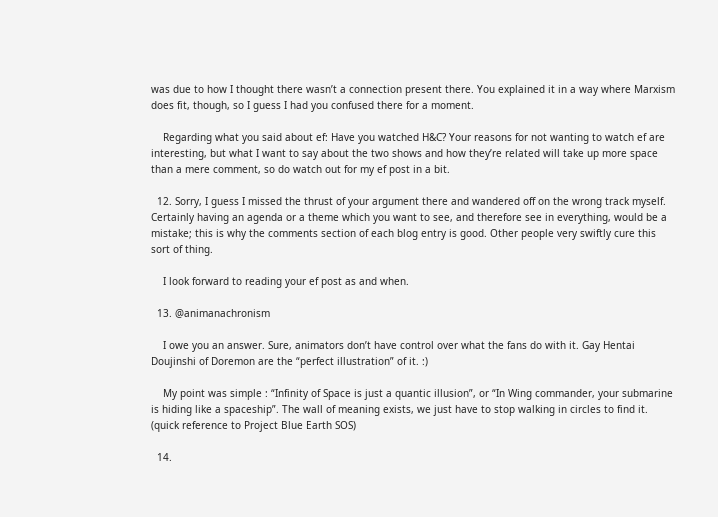was due to how I thought there wasn’t a connection present there. You explained it in a way where Marxism does fit, though, so I guess I had you confused there for a moment.

    Regarding what you said about ef: Have you watched H&C? Your reasons for not wanting to watch ef are interesting, but what I want to say about the two shows and how they’re related will take up more space than a mere comment, so do watch out for my ef post in a bit.

  12. Sorry, I guess I missed the thrust of your argument there and wandered off on the wrong track myself. Certainly having an agenda or a theme which you want to see, and therefore see in everything, would be a mistake; this is why the comments section of each blog entry is good. Other people very swiftly cure this sort of thing.

    I look forward to reading your ef post as and when.

  13. @animanachronism

    I owe you an answer. Sure, animators don’t have control over what the fans do with it. Gay Hentai Doujinshi of Doremon are the “perfect illustration” of it. :)

    My point was simple : “Infinity of Space is just a quantic illusion”, or “In Wing commander, your submarine is hiding like a spaceship”. The wall of meaning exists, we just have to stop walking in circles to find it. (quick reference to Project Blue Earth SOS)

  14.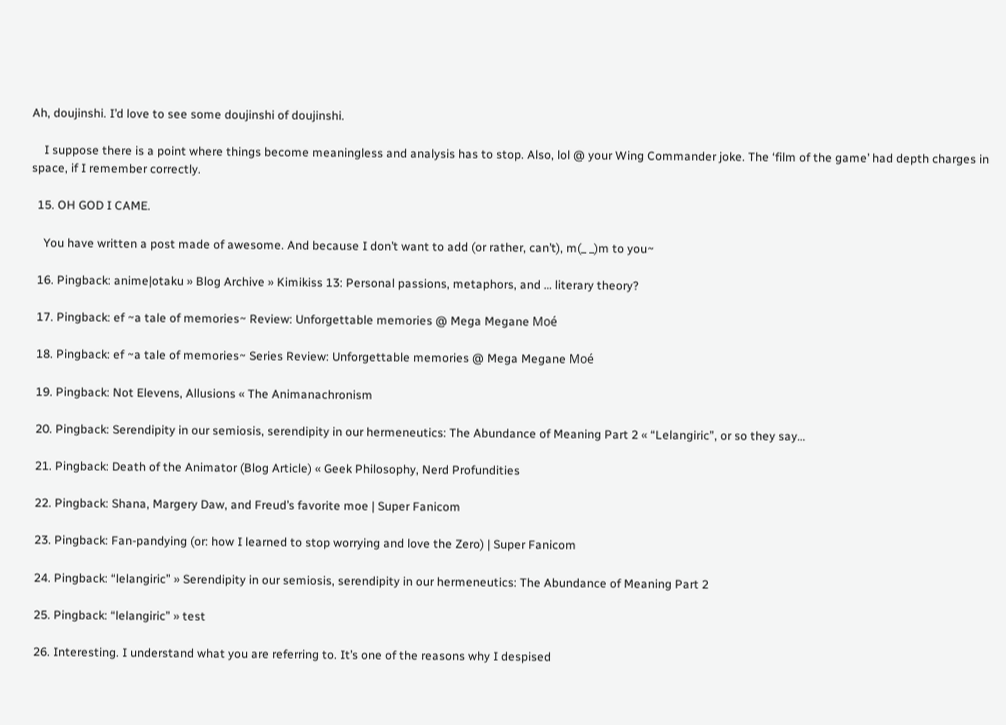Ah, doujinshi. I’d love to see some doujinshi of doujinshi.

    I suppose there is a point where things become meaningless and analysis has to stop. Also, lol @ your Wing Commander joke. The ‘film of the game’ had depth charges in space, if I remember correctly.

  15. OH GOD I CAME.

    You have written a post made of awesome. And because I don’t want to add (or rather, can’t), m(_ _)m to you~

  16. Pingback: anime|otaku » Blog Archive » Kimikiss 13: Personal passions, metaphors, and … literary theory?

  17. Pingback: ef ~a tale of memories~ Review: Unforgettable memories @ Mega Megane Moé

  18. Pingback: ef ~a tale of memories~ Series Review: Unforgettable memories @ Mega Megane Moé

  19. Pingback: Not Elevens, Allusions « The Animanachronism

  20. Pingback: Serendipity in our semiosis, serendipity in our hermeneutics: The Abundance of Meaning Part 2 « “Lelangiric”, or so they say…

  21. Pingback: Death of the Animator (Blog Article) « Geek Philosophy, Nerd Profundities

  22. Pingback: Shana, Margery Daw, and Freud’s favorite moe | Super Fanicom

  23. Pingback: Fan-pandying (or: how I learned to stop worrying and love the Zero) | Super Fanicom

  24. Pingback: “lelangiric” » Serendipity in our semiosis, serendipity in our hermeneutics: The Abundance of Meaning Part 2

  25. Pingback: “lelangiric” » test

  26. Interesting. I understand what you are referring to. It’s one of the reasons why I despised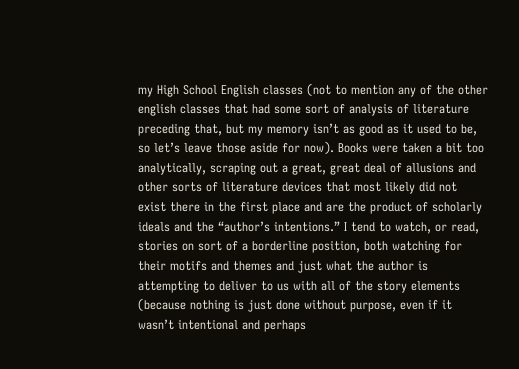my High School English classes (not to mention any of the other english classes that had some sort of analysis of literature preceding that, but my memory isn’t as good as it used to be, so let’s leave those aside for now). Books were taken a bit too analytically, scraping out a great, great deal of allusions and other sorts of literature devices that most likely did not exist there in the first place and are the product of scholarly ideals and the “author’s intentions.” I tend to watch, or read, stories on sort of a borderline position, both watching for their motifs and themes and just what the author is attempting to deliver to us with all of the story elements (because nothing is just done without purpose, even if it wasn’t intentional and perhaps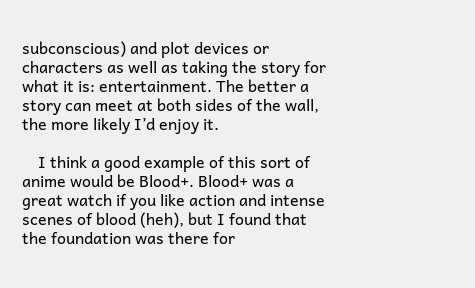subconscious) and plot devices or characters as well as taking the story for what it is: entertainment. The better a story can meet at both sides of the wall, the more likely I’d enjoy it.

    I think a good example of this sort of anime would be Blood+. Blood+ was a great watch if you like action and intense scenes of blood (heh), but I found that the foundation was there for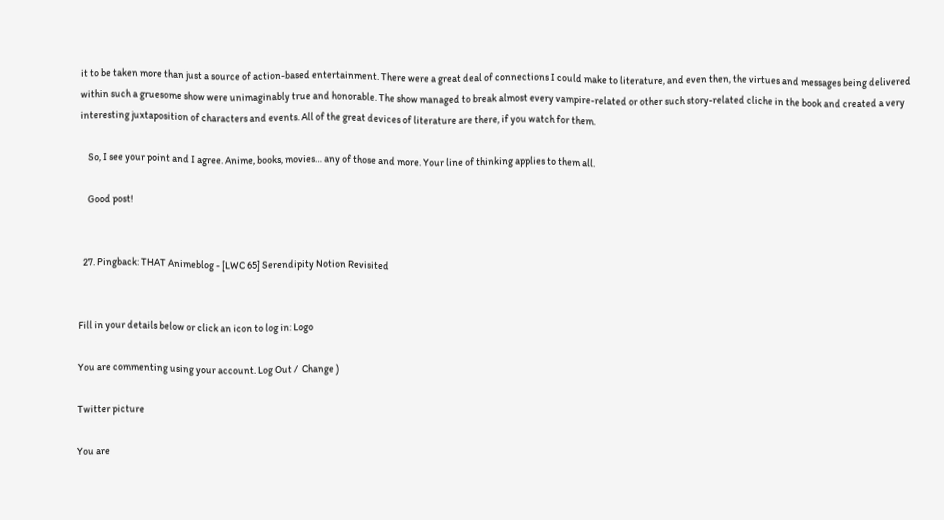it to be taken more than just a source of action-based entertainment. There were a great deal of connections I could make to literature, and even then, the virtues and messages being delivered within such a gruesome show were unimaginably true and honorable. The show managed to break almost every vampire-related or other such story-related cliche in the book and created a very interesting juxtaposition of characters and events. All of the great devices of literature are there, if you watch for them.

    So, I see your point and I agree. Anime, books, movies… any of those and more. Your line of thinking applies to them all.

    Good post!


  27. Pingback: THAT Animeblog - [LWC 65] Serendipity Notion Revisited


Fill in your details below or click an icon to log in: Logo

You are commenting using your account. Log Out /  Change )

Twitter picture

You are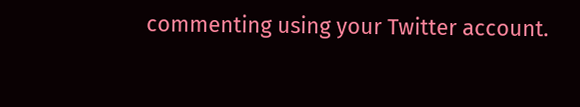commenting using your Twitter account.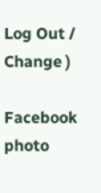Log Out /  Change )

Facebook photo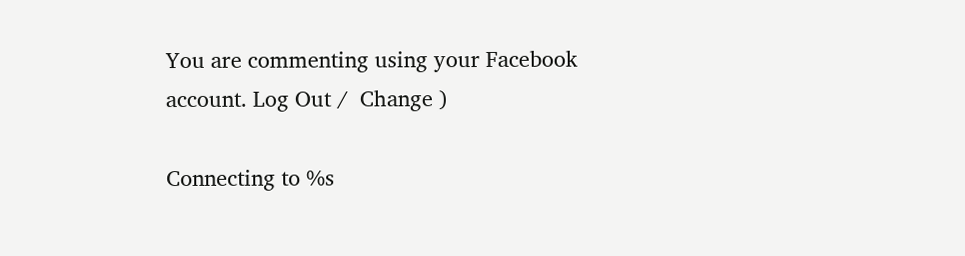You are commenting using your Facebook account. Log Out /  Change )

Connecting to %s